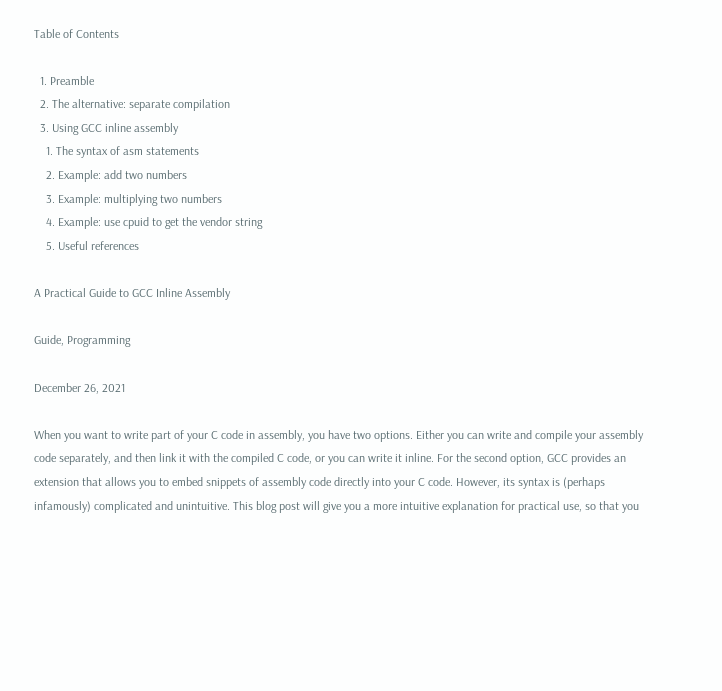Table of Contents

  1. Preamble
  2. The alternative: separate compilation
  3. Using GCC inline assembly
    1. The syntax of asm statements
    2. Example: add two numbers
    3. Example: multiplying two numbers
    4. Example: use cpuid to get the vendor string
    5. Useful references

A Practical Guide to GCC Inline Assembly

Guide, Programming

December 26, 2021

When you want to write part of your C code in assembly, you have two options. Either you can write and compile your assembly code separately, and then link it with the compiled C code, or you can write it inline. For the second option, GCC provides an extension that allows you to embed snippets of assembly code directly into your C code. However, its syntax is (perhaps infamously) complicated and unintuitive. This blog post will give you a more intuitive explanation for practical use, so that you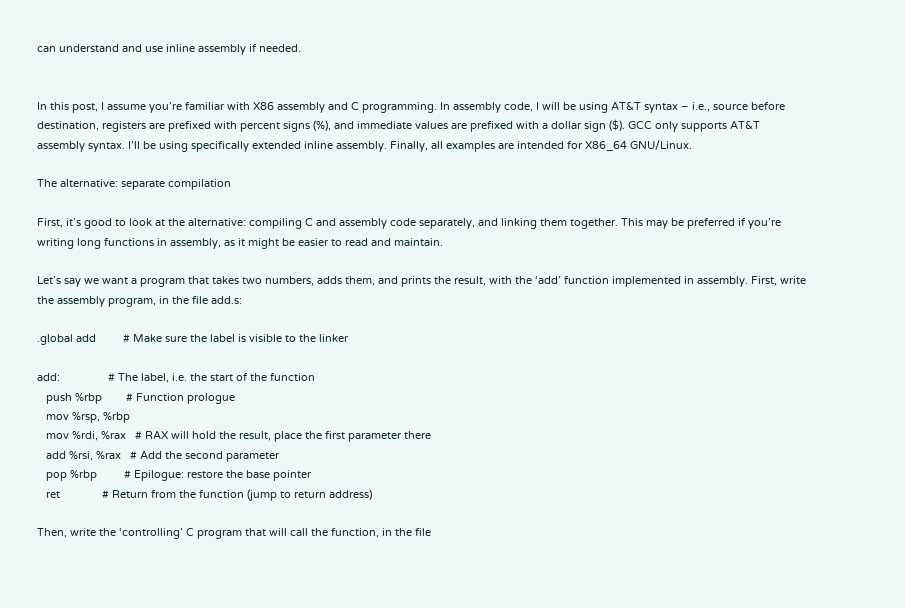can understand and use inline assembly if needed.


In this post, I assume you’re familiar with X86 assembly and C programming. In assembly code, I will be using AT&T syntax – i.e., source before destination, registers are prefixed with percent signs (%), and immediate values are prefixed with a dollar sign ($). GCC only supports AT&T assembly syntax. I’ll be using specifically extended inline assembly. Finally, all examples are intended for X86_64 GNU/Linux.

The alternative: separate compilation

First, it’s good to look at the alternative: compiling C and assembly code separately, and linking them together. This may be preferred if you’re writing long functions in assembly, as it might be easier to read and maintain.

Let’s say we want a program that takes two numbers, adds them, and prints the result, with the ‘add’ function implemented in assembly. First, write the assembly program, in the file add.s:

.global add         # Make sure the label is visible to the linker

add:                # The label, i.e. the start of the function
   push %rbp        # Function prologue
   mov %rsp, %rbp
   mov %rdi, %rax   # RAX will hold the result, place the first parameter there
   add %rsi, %rax   # Add the second parameter
   pop %rbp         # Epilogue: restore the base pointer
   ret              # Return from the function (jump to return address)

Then, write the ‘controlling’ C program that will call the function, in the file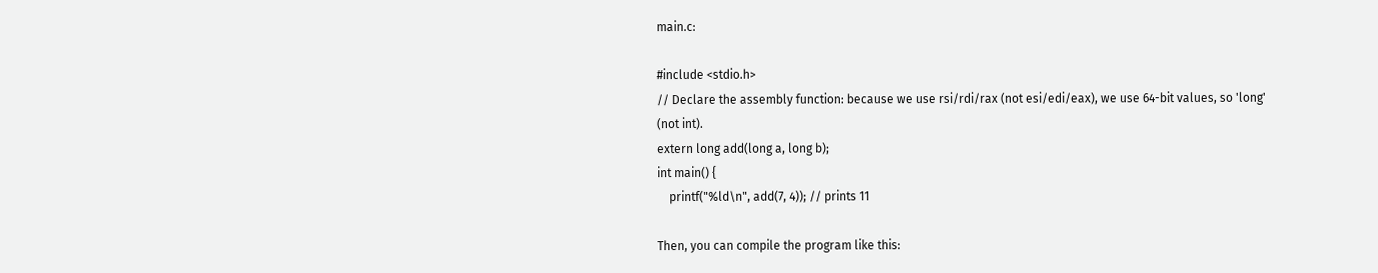main.c:

#include <stdio.h>
// Declare the assembly function: because we use rsi/rdi/rax (not esi/edi/eax), we use 64-bit values, so 'long' (not int).
extern long add(long a, long b);
int main() {
    printf("%ld\n", add(7, 4)); // prints 11

Then, you can compile the program like this: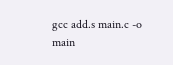gcc add.s main.c -o main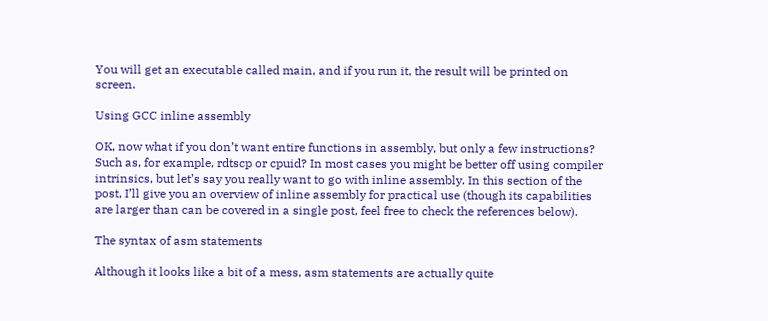You will get an executable called main, and if you run it, the result will be printed on screen.

Using GCC inline assembly

OK, now what if you don’t want entire functions in assembly, but only a few instructions? Such as, for example, rdtscp or cpuid? In most cases you might be better off using compiler intrinsics, but let’s say you really want to go with inline assembly. In this section of the post, I’ll give you an overview of inline assembly for practical use (though its capabilities are larger than can be covered in a single post, feel free to check the references below).

The syntax of asm statements

Although it looks like a bit of a mess, asm statements are actually quite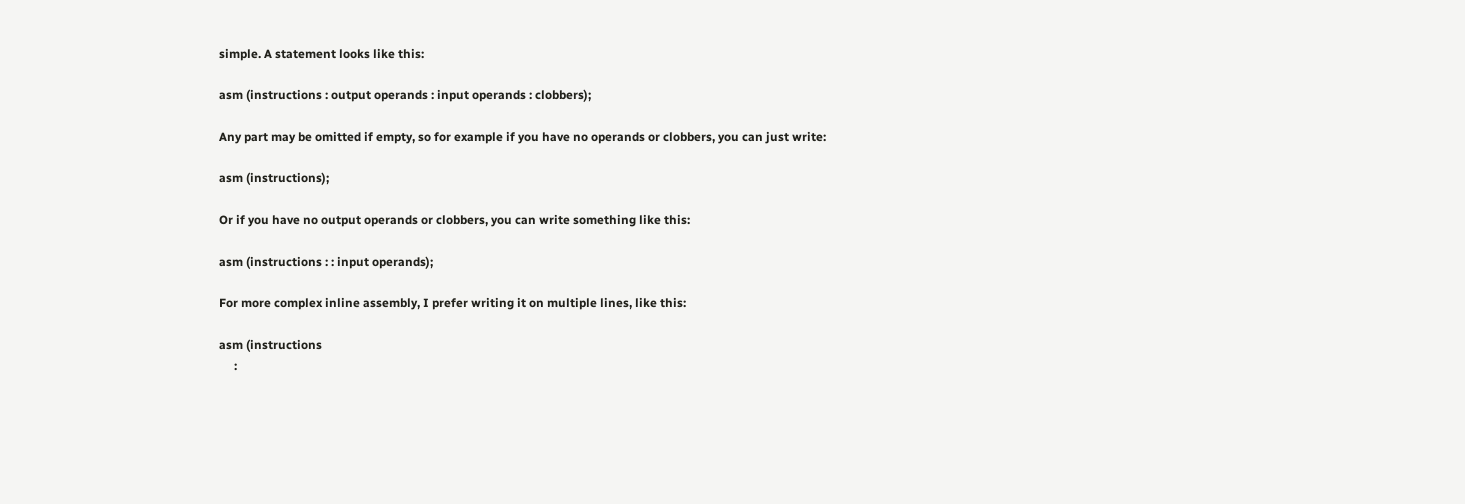simple. A statement looks like this:

asm (instructions : output operands : input operands : clobbers);

Any part may be omitted if empty, so for example if you have no operands or clobbers, you can just write:

asm (instructions);

Or if you have no output operands or clobbers, you can write something like this:

asm (instructions : : input operands);

For more complex inline assembly, I prefer writing it on multiple lines, like this:

asm (instructions
     :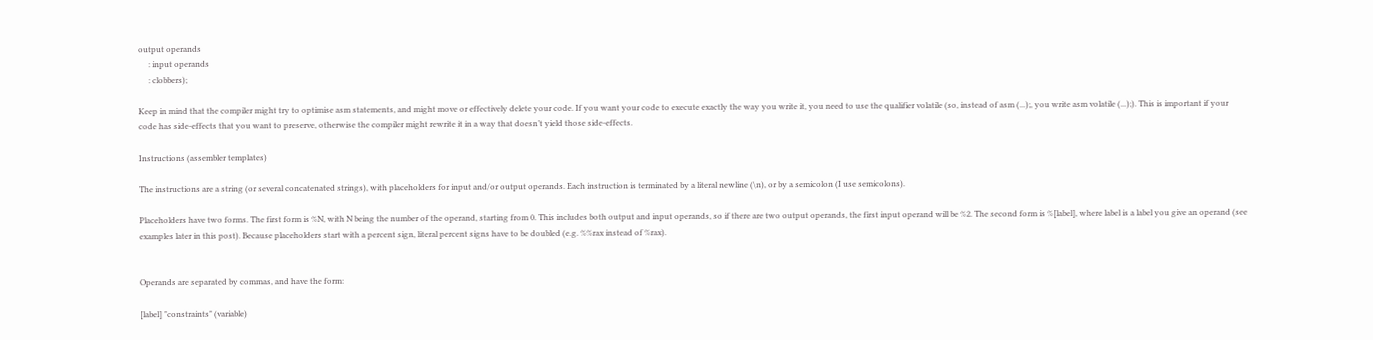output operands
     : input operands
     : clobbers);

Keep in mind that the compiler might try to optimise asm statements, and might move or effectively delete your code. If you want your code to execute exactly the way you write it, you need to use the qualifier volatile (so, instead of asm (...);, you write asm volatile (...);). This is important if your code has side-effects that you want to preserve, otherwise the compiler might rewrite it in a way that doesn’t yield those side-effects.

Instructions (assembler templates)

The instructions are a string (or several concatenated strings), with placeholders for input and/or output operands. Each instruction is terminated by a literal newline (\n), or by a semicolon (I use semicolons).

Placeholders have two forms. The first form is %N, with N being the number of the operand, starting from 0. This includes both output and input operands, so if there are two output operands, the first input operand will be %2. The second form is %[label], where label is a label you give an operand (see examples later in this post). Because placeholders start with a percent sign, literal percent signs have to be doubled (e.g. %%rax instead of %rax).


Operands are separated by commas, and have the form:

[label] "constraints" (variable)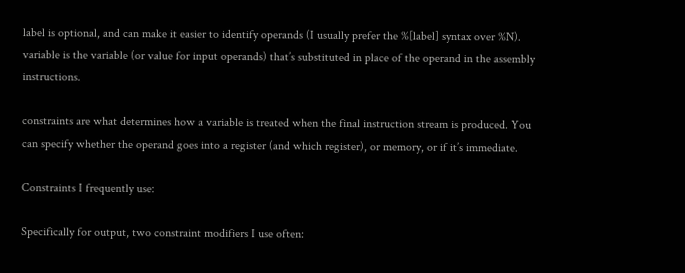label is optional, and can make it easier to identify operands (I usually prefer the %[label] syntax over %N). variable is the variable (or value for input operands) that’s substituted in place of the operand in the assembly instructions.

constraints are what determines how a variable is treated when the final instruction stream is produced. You can specify whether the operand goes into a register (and which register), or memory, or if it’s immediate.

Constraints I frequently use:

Specifically for output, two constraint modifiers I use often: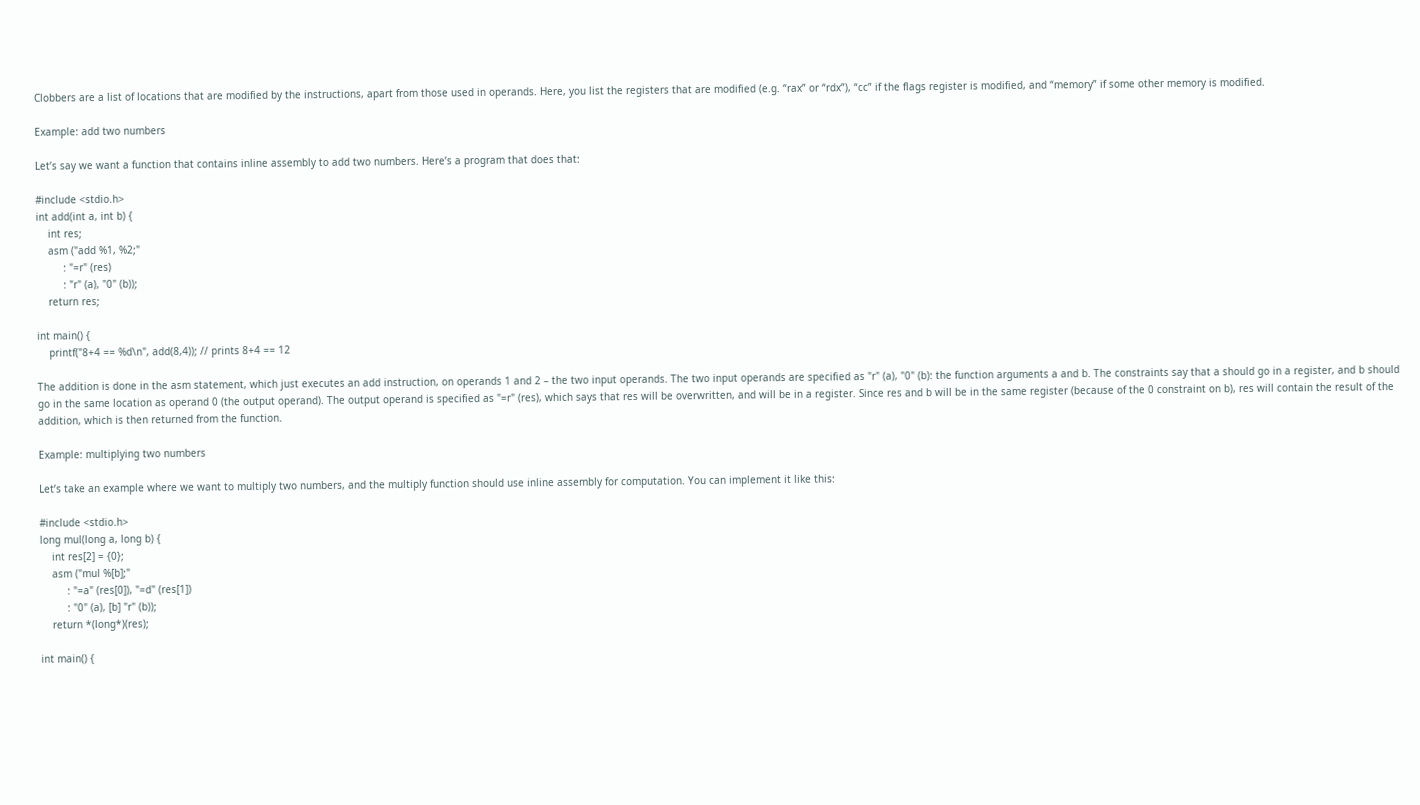Clobbers are a list of locations that are modified by the instructions, apart from those used in operands. Here, you list the registers that are modified (e.g. “rax” or “rdx”), “cc” if the flags register is modified, and “memory” if some other memory is modified.

Example: add two numbers

Let’s say we want a function that contains inline assembly to add two numbers. Here’s a program that does that:

#include <stdio.h>
int add(int a, int b) {
    int res;
    asm ("add %1, %2;"
         : "=r" (res)
         : "r" (a), "0" (b));
    return res;

int main() {
    printf("8+4 == %d\n", add(8,4)); // prints 8+4 == 12

The addition is done in the asm statement, which just executes an add instruction, on operands 1 and 2 – the two input operands. The two input operands are specified as "r" (a), "0" (b): the function arguments a and b. The constraints say that a should go in a register, and b should go in the same location as operand 0 (the output operand). The output operand is specified as "=r" (res), which says that res will be overwritten, and will be in a register. Since res and b will be in the same register (because of the 0 constraint on b), res will contain the result of the addition, which is then returned from the function.

Example: multiplying two numbers

Let’s take an example where we want to multiply two numbers, and the multiply function should use inline assembly for computation. You can implement it like this:

#include <stdio.h>
long mul(long a, long b) {
    int res[2] = {0};
    asm ("mul %[b];"
         : "=a" (res[0]), "=d" (res[1])
         : "0" (a), [b] "r" (b));
    return *(long*)(res);

int main() {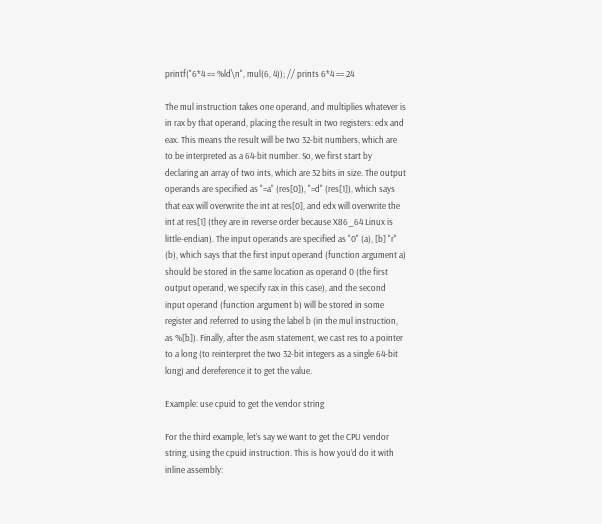printf("6*4 == %ld\n", mul(6, 4)); // prints 6*4 == 24

The mul instruction takes one operand, and multiplies whatever is in rax by that operand, placing the result in two registers: edx and eax. This means the result will be two 32-bit numbers, which are to be interpreted as a 64-bit number. So, we first start by declaring an array of two ints, which are 32 bits in size. The output operands are specified as "=a" (res[0]), "=d" (res[1]), which says that eax will overwrite the int at res[0], and edx will overwrite the int at res[1] (they are in reverse order because X86_64 Linux is little-endian). The input operands are specified as "0" (a), [b] "r" (b), which says that the first input operand (function argument a) should be stored in the same location as operand 0 (the first output operand, we specify rax in this case), and the second input operand (function argument b) will be stored in some register and referred to using the label b (in the mul instruction, as %[b]). Finally, after the asm statement, we cast res to a pointer to a long (to reinterpret the two 32-bit integers as a single 64-bit long) and dereference it to get the value.

Example: use cpuid to get the vendor string

For the third example, let’s say we want to get the CPU vendor string, using the cpuid instruction. This is how you’d do it with inline assembly: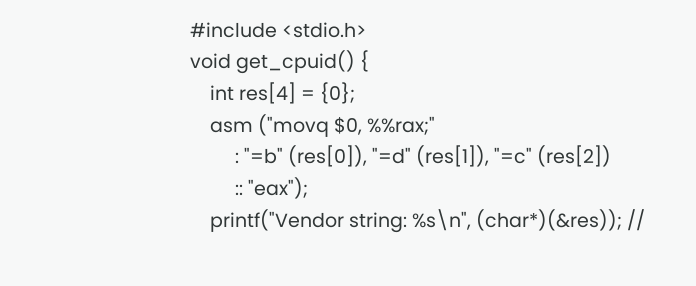#include <stdio.h>
void get_cpuid() {
    int res[4] = {0};
    asm ("movq $0, %%rax;"
         : "=b" (res[0]), "=d" (res[1]), "=c" (res[2])
         :: "eax");
    printf("Vendor string: %s\n", (char*)(&res)); //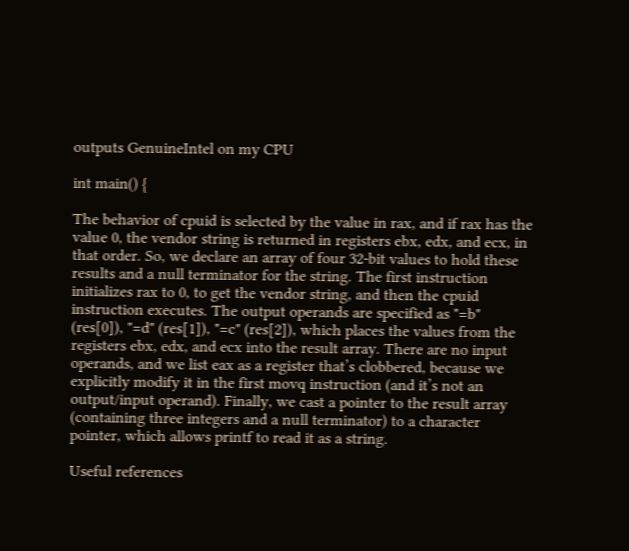outputs GenuineIntel on my CPU

int main() {

The behavior of cpuid is selected by the value in rax, and if rax has the value 0, the vendor string is returned in registers ebx, edx, and ecx, in that order. So, we declare an array of four 32-bit values to hold these results and a null terminator for the string. The first instruction initializes rax to 0, to get the vendor string, and then the cpuid instruction executes. The output operands are specified as "=b" (res[0]), "=d" (res[1]), "=c" (res[2]), which places the values from the registers ebx, edx, and ecx into the result array. There are no input operands, and we list eax as a register that’s clobbered, because we explicitly modify it in the first movq instruction (and it’s not an output/input operand). Finally, we cast a pointer to the result array (containing three integers and a null terminator) to a character pointer, which allows printf to read it as a string.

Useful references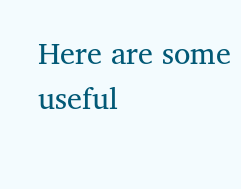Here are some useful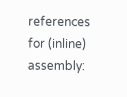references for (inline) assembly: